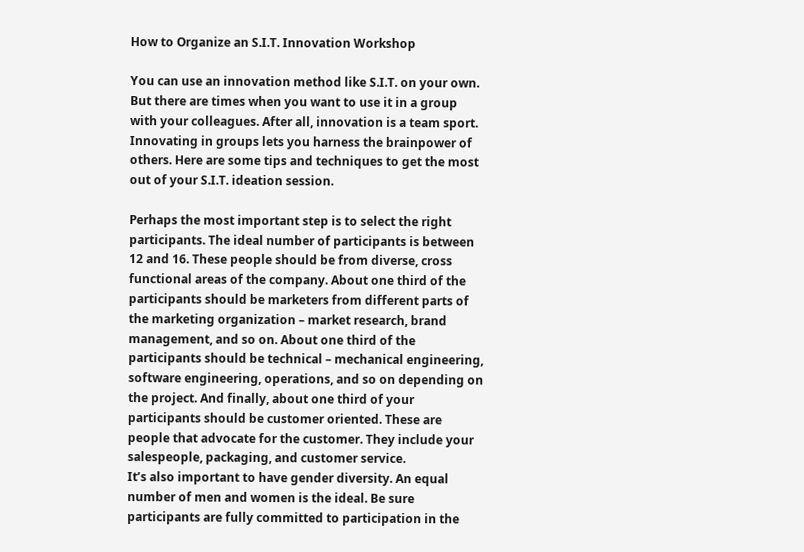How to Organize an S.I.T. Innovation Workshop

You can use an innovation method like S.I.T. on your own. But there are times when you want to use it in a group with your colleagues. After all, innovation is a team sport. Innovating in groups lets you harness the brainpower of others. Here are some tips and techniques to get the most out of your S.I.T. ideation session.

Perhaps the most important step is to select the right participants. The ideal number of participants is between 12 and 16. These people should be from diverse, cross functional areas of the company. About one third of the participants should be marketers from different parts of the marketing organization – market research, brand management, and so on. About one third of the participants should be technical – mechanical engineering, software engineering, operations, and so on depending on the project. And finally, about one third of your participants should be customer oriented. These are people that advocate for the customer. They include your salespeople, packaging, and customer service.
It’s also important to have gender diversity. An equal number of men and women is the ideal. Be sure participants are fully committed to participation in the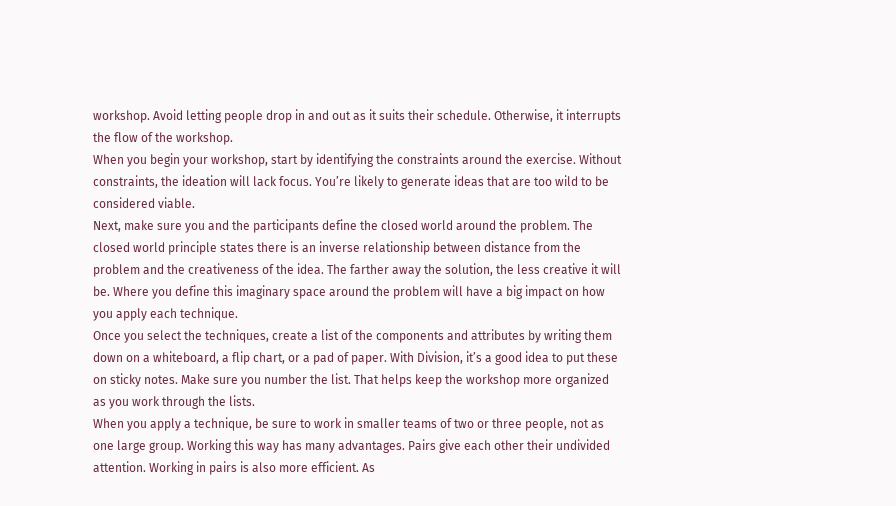workshop. Avoid letting people drop in and out as it suits their schedule. Otherwise, it interrupts the flow of the workshop.
When you begin your workshop, start by identifying the constraints around the exercise. Without constraints, the ideation will lack focus. You’re likely to generate ideas that are too wild to be considered viable.
Next, make sure you and the participants define the closed world around the problem. The closed world principle states there is an inverse relationship between distance from the problem and the creativeness of the idea. The farther away the solution, the less creative it will be. Where you define this imaginary space around the problem will have a big impact on how you apply each technique.
Once you select the techniques, create a list of the components and attributes by writing them down on a whiteboard, a flip chart, or a pad of paper. With Division, it’s a good idea to put these on sticky notes. Make sure you number the list. That helps keep the workshop more organized as you work through the lists.
When you apply a technique, be sure to work in smaller teams of two or three people, not as one large group. Working this way has many advantages. Pairs give each other their undivided attention. Working in pairs is also more efficient. As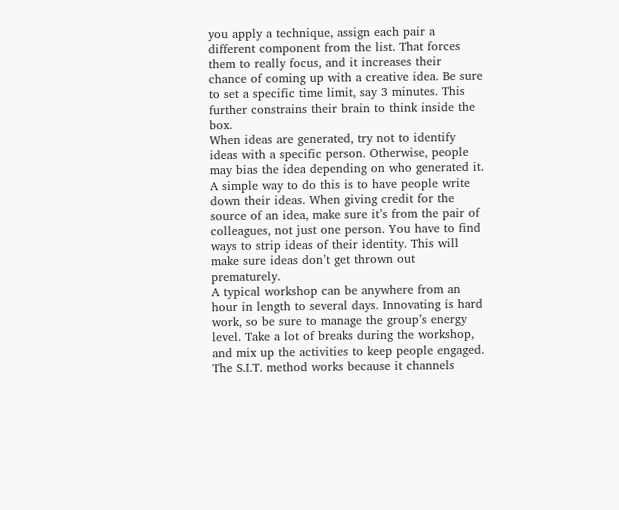you apply a technique, assign each pair a different component from the list. That forces them to really focus, and it increases their chance of coming up with a creative idea. Be sure to set a specific time limit, say 3 minutes. This further constrains their brain to think inside the box.
When ideas are generated, try not to identify ideas with a specific person. Otherwise, people may bias the idea depending on who generated it. A simple way to do this is to have people write down their ideas. When giving credit for the source of an idea, make sure it’s from the pair of colleagues, not just one person. You have to find ways to strip ideas of their identity. This will make sure ideas don’t get thrown out prematurely.
A typical workshop can be anywhere from an hour in length to several days. Innovating is hard work, so be sure to manage the group’s energy level. Take a lot of breaks during the workshop, and mix up the activities to keep people engaged.
The S.I.T. method works because it channels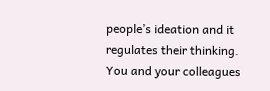people’s ideation and it regulates their thinking. You and your colleagues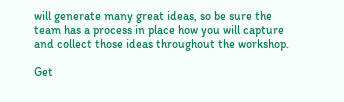will generate many great ideas, so be sure the team has a process in place how you will capture and collect those ideas throughout the workshop.

Get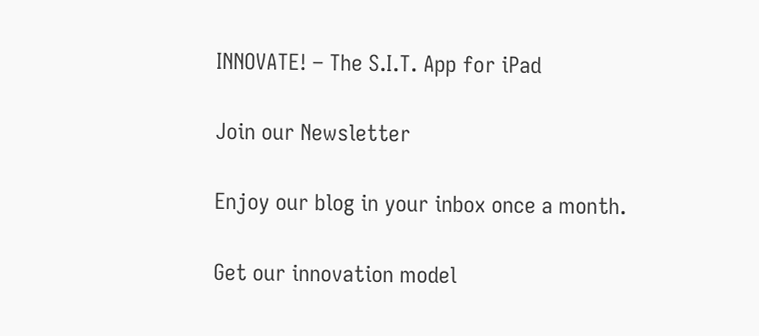INNOVATE! – The S.I.T. App for iPad

Join our Newsletter

Enjoy our blog in your inbox once a month.

Get our innovation model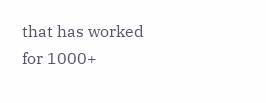that has worked for 1000+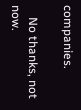companies.

    No thanks, not now.